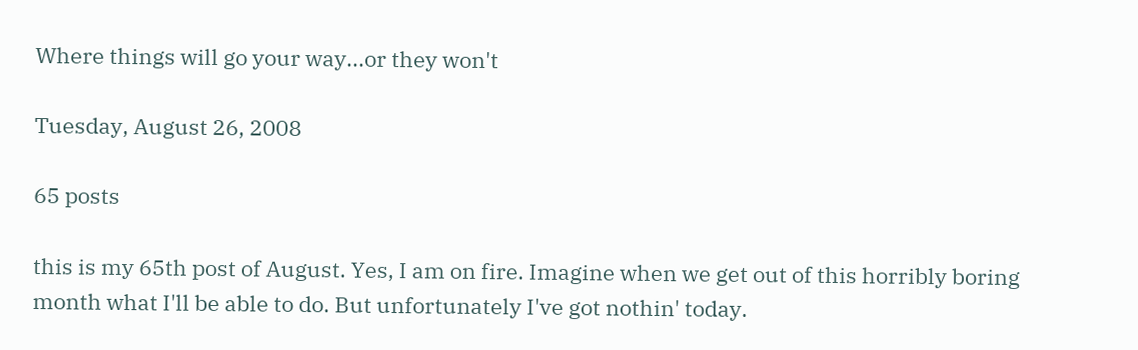Where things will go your way...or they won't

Tuesday, August 26, 2008

65 posts

this is my 65th post of August. Yes, I am on fire. Imagine when we get out of this horribly boring month what I'll be able to do. But unfortunately I've got nothin' today.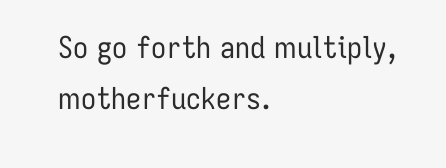So go forth and multiply, motherfuckers.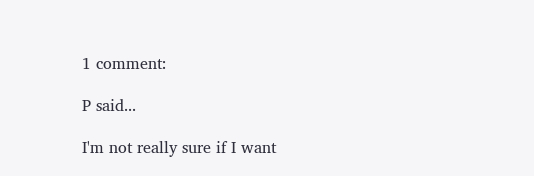1 comment:

P said...

I'm not really sure if I want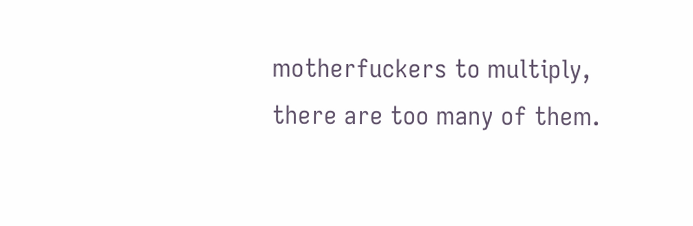motherfuckers to multiply, there are too many of them.